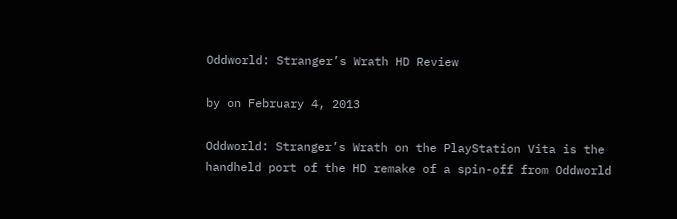Oddworld: Stranger’s Wrath HD Review

by on February 4, 2013

Oddworld: Stranger’s Wrath on the PlayStation Vita is the handheld port of the HD remake of a spin-off from Oddworld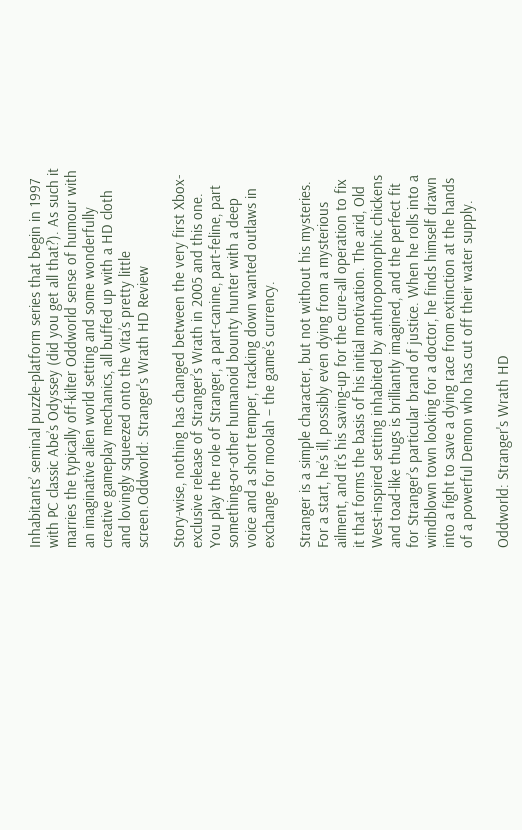Inhabitants’ seminal puzzle-platform series that begin in 1997 with PC classic Abe’s Odyssey (did you get all that?). As such it marries the typically off-kilter Oddworld sense of humour with an imaginative alien world setting and some wonderfully creative gameplay mechanics, all buffed up with a HD cloth and lovingly squeezed onto the Vita’s pretty little screen.Oddworld: Stranger's Wrath HD Review

Story-wise, nothing has changed between the very first Xbox-exclusive release of Stranger’s Wrath in 2005 and this one. You play the role of Stranger, a part-canine, part-feline, part something-or-other humanoid bounty hunter with a deep voice and a short temper, tracking down wanted outlaws in exchange for moolah – the game’s currency.

Stranger is a simple character, but not without his mysteries. For a start, he’s ill, possibly even dying from a mysterious ailment, and it’s his saving-up for the cure-all operation to fix it that forms the basis of his initial motivation. The arid, Old West-inspired setting inhabited by anthropomorphic chickens and toad-like thugs is brilliantly imagined, and the perfect fit for Stranger’s particular brand of justice. When he rolls into a windblown town looking for a doctor, he finds himself drawn into a fight to save a dying race from extinction at the hands of a powerful Demon who has cut off their water supply.

Oddworld: Stranger's Wrath HD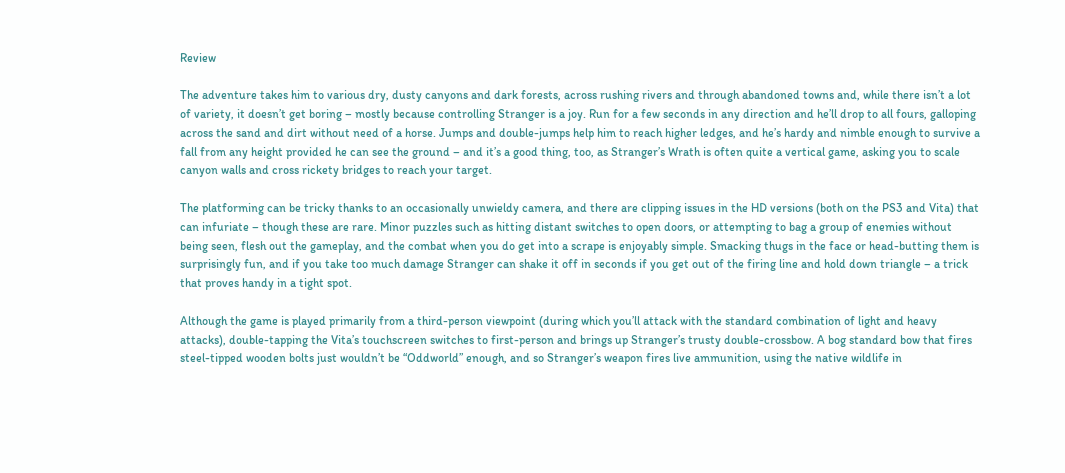Review

The adventure takes him to various dry, dusty canyons and dark forests, across rushing rivers and through abandoned towns and, while there isn’t a lot of variety, it doesn’t get boring – mostly because controlling Stranger is a joy. Run for a few seconds in any direction and he’ll drop to all fours, galloping across the sand and dirt without need of a horse. Jumps and double-jumps help him to reach higher ledges, and he’s hardy and nimble enough to survive a fall from any height provided he can see the ground – and it’s a good thing, too, as Stranger’s Wrath is often quite a vertical game, asking you to scale canyon walls and cross rickety bridges to reach your target.

The platforming can be tricky thanks to an occasionally unwieldy camera, and there are clipping issues in the HD versions (both on the PS3 and Vita) that can infuriate – though these are rare. Minor puzzles such as hitting distant switches to open doors, or attempting to bag a group of enemies without being seen, flesh out the gameplay, and the combat when you do get into a scrape is enjoyably simple. Smacking thugs in the face or head-butting them is surprisingly fun, and if you take too much damage Stranger can shake it off in seconds if you get out of the firing line and hold down triangle – a trick that proves handy in a tight spot.

Although the game is played primarily from a third-person viewpoint (during which you’ll attack with the standard combination of light and heavy attacks), double-tapping the Vita’s touchscreen switches to first-person and brings up Stranger’s trusty double-crossbow. A bog standard bow that fires steel-tipped wooden bolts just wouldn’t be “Oddworld” enough, and so Stranger’s weapon fires live ammunition, using the native wildlife in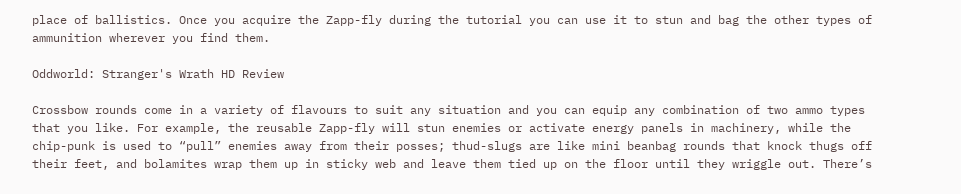place of ballistics. Once you acquire the Zapp-fly during the tutorial you can use it to stun and bag the other types of ammunition wherever you find them.

Oddworld: Stranger's Wrath HD Review

Crossbow rounds come in a variety of flavours to suit any situation and you can equip any combination of two ammo types that you like. For example, the reusable Zapp-fly will stun enemies or activate energy panels in machinery, while the chip-punk is used to “pull” enemies away from their posses; thud-slugs are like mini beanbag rounds that knock thugs off their feet, and bolamites wrap them up in sticky web and leave them tied up on the floor until they wriggle out. There’s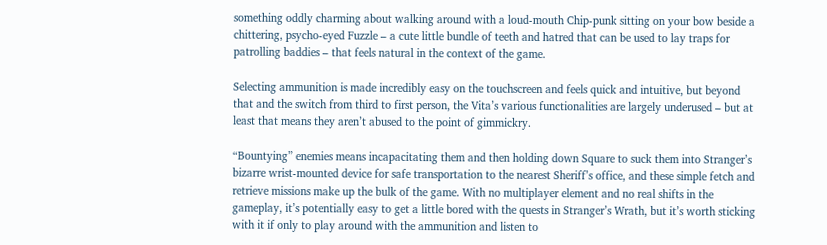something oddly charming about walking around with a loud-mouth Chip-punk sitting on your bow beside a chittering, psycho-eyed Fuzzle – a cute little bundle of teeth and hatred that can be used to lay traps for patrolling baddies – that feels natural in the context of the game.

Selecting ammunition is made incredibly easy on the touchscreen and feels quick and intuitive, but beyond that and the switch from third to first person, the Vita’s various functionalities are largely underused – but at least that means they aren’t abused to the point of gimmickry.

“Bountying” enemies means incapacitating them and then holding down Square to suck them into Stranger’s bizarre wrist-mounted device for safe transportation to the nearest Sheriff’s office, and these simple fetch and retrieve missions make up the bulk of the game. With no multiplayer element and no real shifts in the gameplay, it’s potentially easy to get a little bored with the quests in Stranger’s Wrath, but it’s worth sticking with it if only to play around with the ammunition and listen to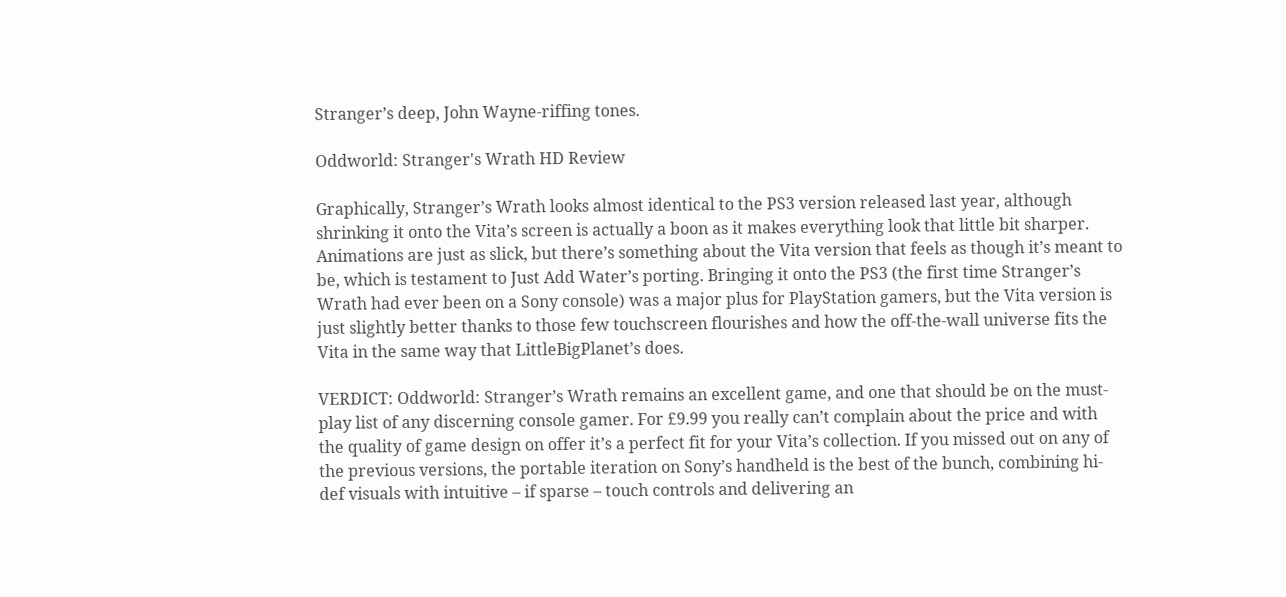Stranger’s deep, John Wayne-riffing tones.

Oddworld: Stranger's Wrath HD Review

Graphically, Stranger’s Wrath looks almost identical to the PS3 version released last year, although shrinking it onto the Vita’s screen is actually a boon as it makes everything look that little bit sharper. Animations are just as slick, but there’s something about the Vita version that feels as though it’s meant to be, which is testament to Just Add Water’s porting. Bringing it onto the PS3 (the first time Stranger’s Wrath had ever been on a Sony console) was a major plus for PlayStation gamers, but the Vita version is just slightly better thanks to those few touchscreen flourishes and how the off-the-wall universe fits the Vita in the same way that LittleBigPlanet’s does.

VERDICT: Oddworld: Stranger’s Wrath remains an excellent game, and one that should be on the must-play list of any discerning console gamer. For £9.99 you really can’t complain about the price and with the quality of game design on offer it’s a perfect fit for your Vita’s collection. If you missed out on any of the previous versions, the portable iteration on Sony’s handheld is the best of the bunch, combining hi-def visuals with intuitive – if sparse – touch controls and delivering an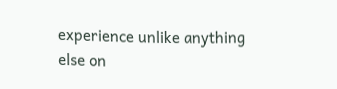experience unlike anything else on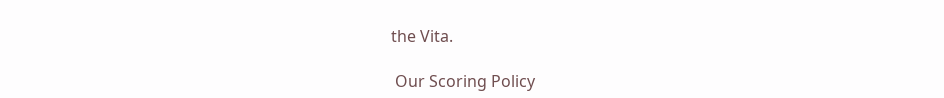the Vita.

 Our Scoring Policy